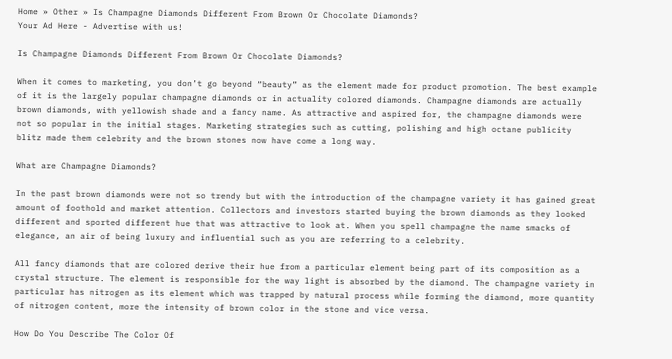Home » Other » Is Champagne Diamonds Different From Brown Or Chocolate Diamonds?
Your Ad Here - Advertise with us!

Is Champagne Diamonds Different From Brown Or Chocolate Diamonds?

When it comes to marketing, you don’t go beyond “beauty” as the element made for product promotion. The best example of it is the largely popular champagne diamonds or in actuality colored diamonds. Champagne diamonds are actually brown diamonds, with yellowish shade and a fancy name. As attractive and aspired for, the champagne diamonds were not so popular in the initial stages. Marketing strategies such as cutting, polishing and high octane publicity blitz made them celebrity and the brown stones now have come a long way.

What are Champagne Diamonds?

In the past brown diamonds were not so trendy but with the introduction of the champagne variety it has gained great amount of foothold and market attention. Collectors and investors started buying the brown diamonds as they looked different and sported different hue that was attractive to look at. When you spell champagne the name smacks of elegance, an air of being luxury and influential such as you are referring to a celebrity.

All fancy diamonds that are colored derive their hue from a particular element being part of its composition as a crystal structure. The element is responsible for the way light is absorbed by the diamond. The champagne variety in particular has nitrogen as its element which was trapped by natural process while forming the diamond, more quantity of nitrogen content, more the intensity of brown color in the stone and vice versa.

How Do You Describe The Color Of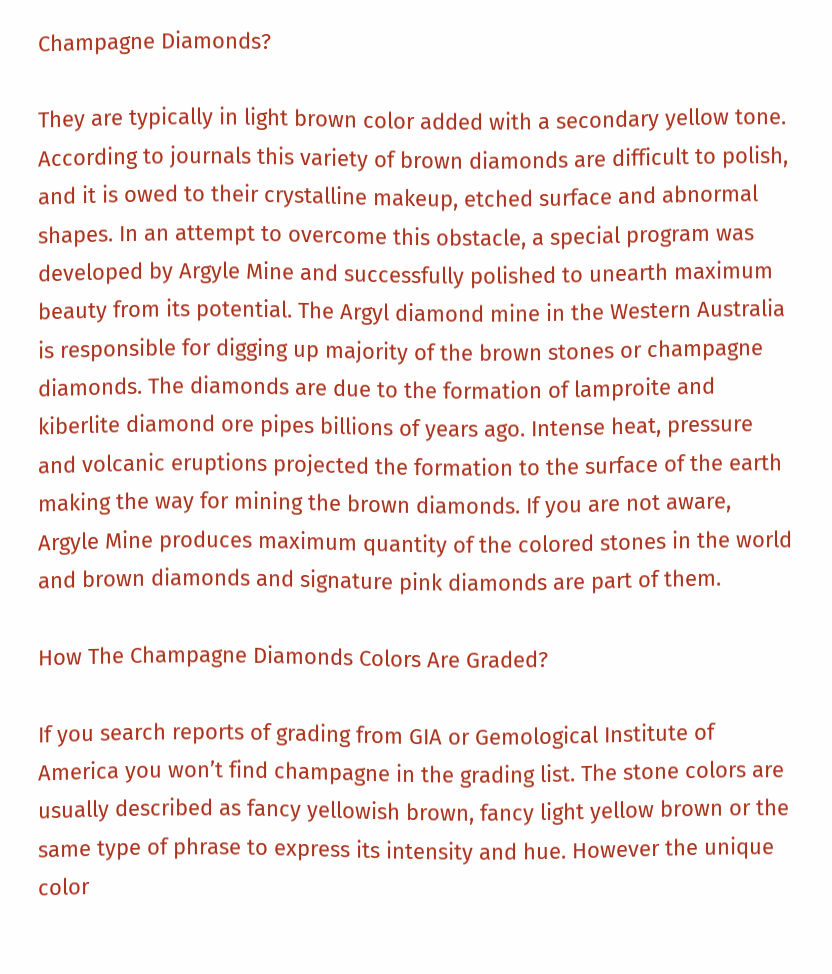Champagne Diamonds?

They are typically in light brown color added with a secondary yellow tone. According to journals this variety of brown diamonds are difficult to polish, and it is owed to their crystalline makeup, etched surface and abnormal shapes. In an attempt to overcome this obstacle, a special program was developed by Argyle Mine and successfully polished to unearth maximum beauty from its potential. The Argyl diamond mine in the Western Australia is responsible for digging up majority of the brown stones or champagne diamonds. The diamonds are due to the formation of lamproite and kiberlite diamond ore pipes billions of years ago. Intense heat, pressure and volcanic eruptions projected the formation to the surface of the earth making the way for mining the brown diamonds. If you are not aware, Argyle Mine produces maximum quantity of the colored stones in the world and brown diamonds and signature pink diamonds are part of them.

How The Champagne Diamonds Colors Are Graded?

If you search reports of grading from GIA or Gemological Institute of America you won’t find champagne in the grading list. The stone colors are usually described as fancy yellowish brown, fancy light yellow brown or the same type of phrase to express its intensity and hue. However the unique color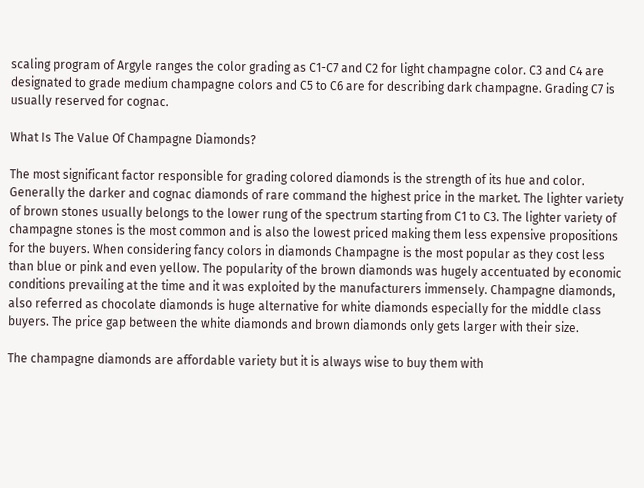scaling program of Argyle ranges the color grading as C1-C7 and C2 for light champagne color. C3 and C4 are designated to grade medium champagne colors and C5 to C6 are for describing dark champagne. Grading C7 is usually reserved for cognac.

What Is The Value Of Champagne Diamonds?

The most significant factor responsible for grading colored diamonds is the strength of its hue and color. Generally the darker and cognac diamonds of rare command the highest price in the market. The lighter variety of brown stones usually belongs to the lower rung of the spectrum starting from C1 to C3. The lighter variety of champagne stones is the most common and is also the lowest priced making them less expensive propositions for the buyers. When considering fancy colors in diamonds Champagne is the most popular as they cost less than blue or pink and even yellow. The popularity of the brown diamonds was hugely accentuated by economic conditions prevailing at the time and it was exploited by the manufacturers immensely. Champagne diamonds, also referred as chocolate diamonds is huge alternative for white diamonds especially for the middle class buyers. The price gap between the white diamonds and brown diamonds only gets larger with their size.

The champagne diamonds are affordable variety but it is always wise to buy them with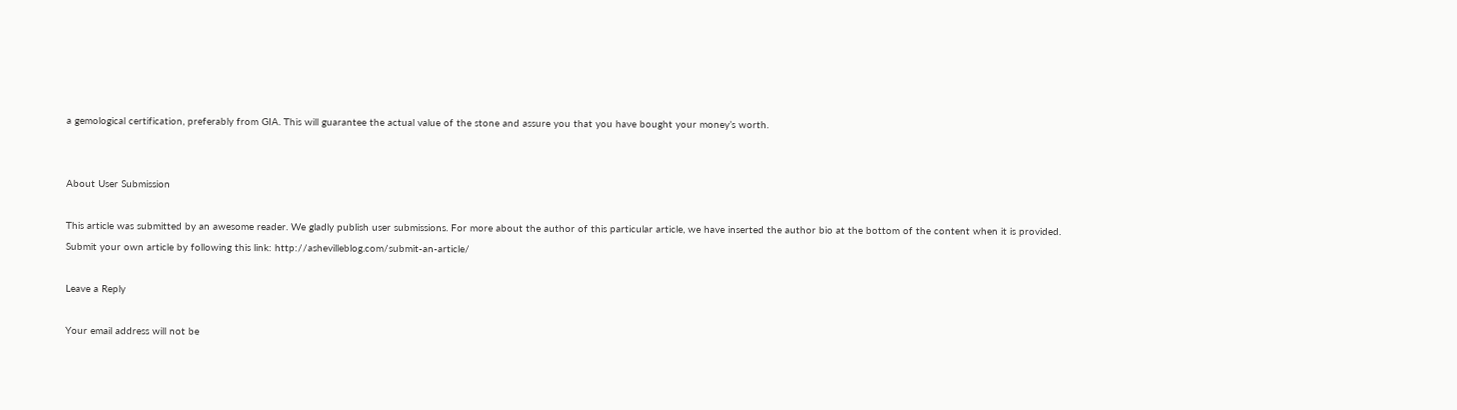a gemological certification, preferably from GIA. This will guarantee the actual value of the stone and assure you that you have bought your money’s worth.


About User Submission

This article was submitted by an awesome reader. We gladly publish user submissions. For more about the author of this particular article, we have inserted the author bio at the bottom of the content when it is provided. Submit your own article by following this link: http://ashevilleblog.com/submit-an-article/

Leave a Reply

Your email address will not be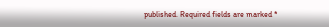published. Required fields are marked *